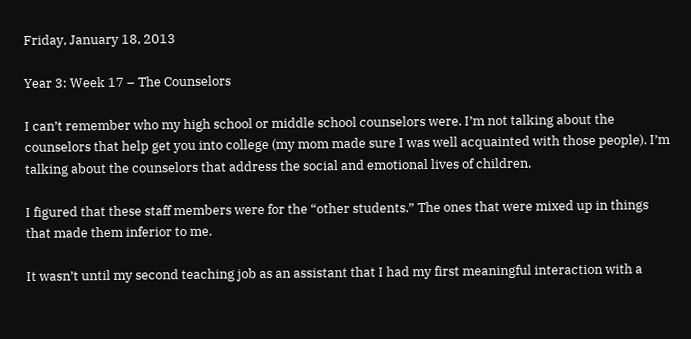Friday, January 18, 2013

Year 3: Week 17 – The Counselors

I can’t remember who my high school or middle school counselors were. I’m not talking about the counselors that help get you into college (my mom made sure I was well acquainted with those people). I’m talking about the counselors that address the social and emotional lives of children.

I figured that these staff members were for the “other students.” The ones that were mixed up in things that made them inferior to me.

It wasn’t until my second teaching job as an assistant that I had my first meaningful interaction with a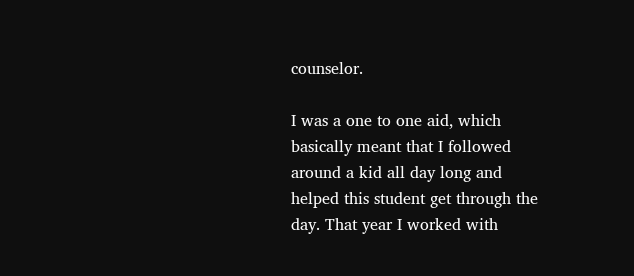counselor.

I was a one to one aid, which basically meant that I followed around a kid all day long and helped this student get through the day. That year I worked with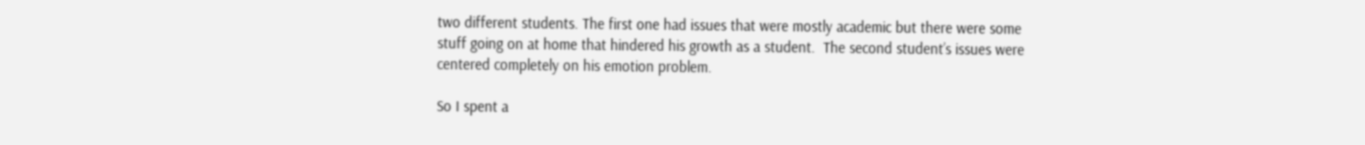two different students. The first one had issues that were mostly academic but there were some stuff going on at home that hindered his growth as a student.  The second student’s issues were centered completely on his emotion problem.

So I spent a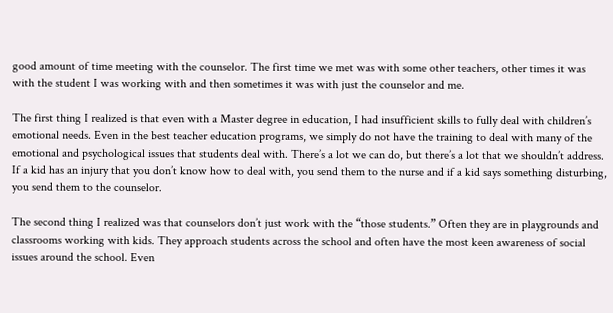good amount of time meeting with the counselor. The first time we met was with some other teachers, other times it was with the student I was working with and then sometimes it was with just the counselor and me.

The first thing I realized is that even with a Master degree in education, I had insufficient skills to fully deal with children’s emotional needs. Even in the best teacher education programs, we simply do not have the training to deal with many of the emotional and psychological issues that students deal with. There’s a lot we can do, but there’s a lot that we shouldn’t address. If a kid has an injury that you don’t know how to deal with, you send them to the nurse and if a kid says something disturbing, you send them to the counselor.

The second thing I realized was that counselors don’t just work with the “those students.” Often they are in playgrounds and classrooms working with kids. They approach students across the school and often have the most keen awareness of social issues around the school. Even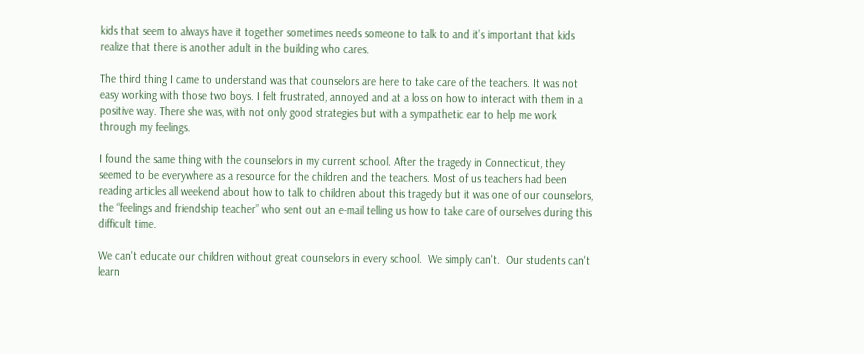kids that seem to always have it together sometimes needs someone to talk to and it’s important that kids realize that there is another adult in the building who cares.

The third thing I came to understand was that counselors are here to take care of the teachers. It was not easy working with those two boys. I felt frustrated, annoyed and at a loss on how to interact with them in a positive way. There she was, with not only good strategies but with a sympathetic ear to help me work through my feelings.

I found the same thing with the counselors in my current school. After the tragedy in Connecticut, they seemed to be everywhere as a resource for the children and the teachers. Most of us teachers had been reading articles all weekend about how to talk to children about this tragedy but it was one of our counselors, the “feelings and friendship teacher” who sent out an e-mail telling us how to take care of ourselves during this difficult time.

We can't educate our children without great counselors in every school.  We simply can't.  Our students can't learn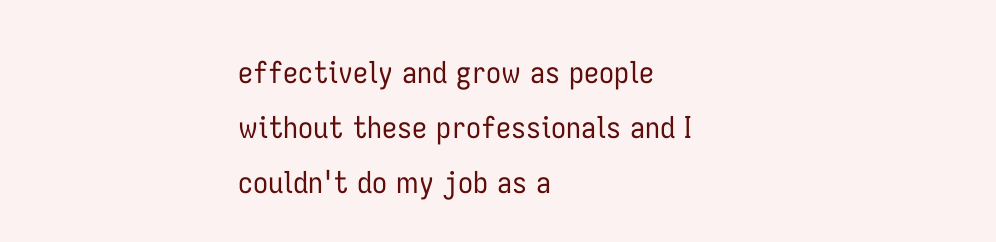effectively and grow as people without these professionals and I couldn't do my job as a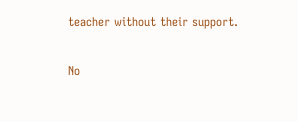teacher without their support.

No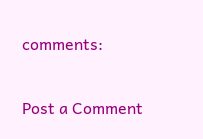comments:

Post a Comment